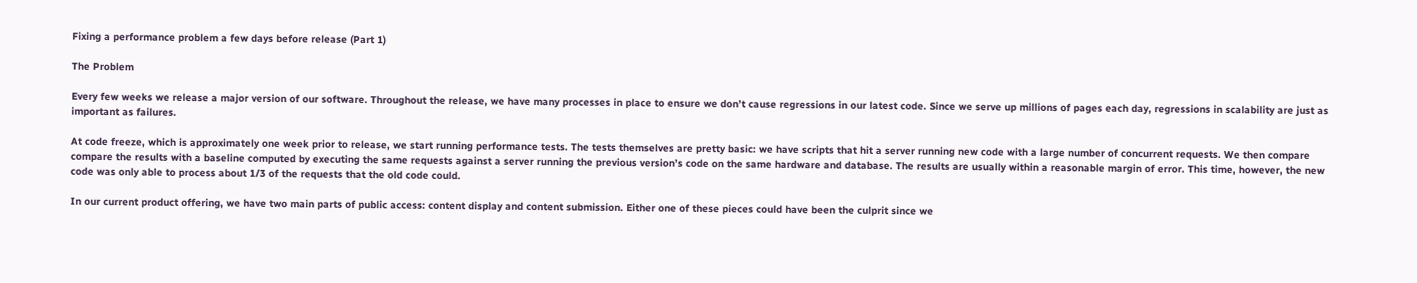Fixing a performance problem a few days before release (Part 1)

The Problem

Every few weeks we release a major version of our software. Throughout the release, we have many processes in place to ensure we don’t cause regressions in our latest code. Since we serve up millions of pages each day, regressions in scalability are just as important as failures.

At code freeze, which is approximately one week prior to release, we start running performance tests. The tests themselves are pretty basic: we have scripts that hit a server running new code with a large number of concurrent requests. We then compare compare the results with a baseline computed by executing the same requests against a server running the previous version’s code on the same hardware and database. The results are usually within a reasonable margin of error. This time, however, the new code was only able to process about 1/3 of the requests that the old code could.

In our current product offering, we have two main parts of public access: content display and content submission. Either one of these pieces could have been the culprit since we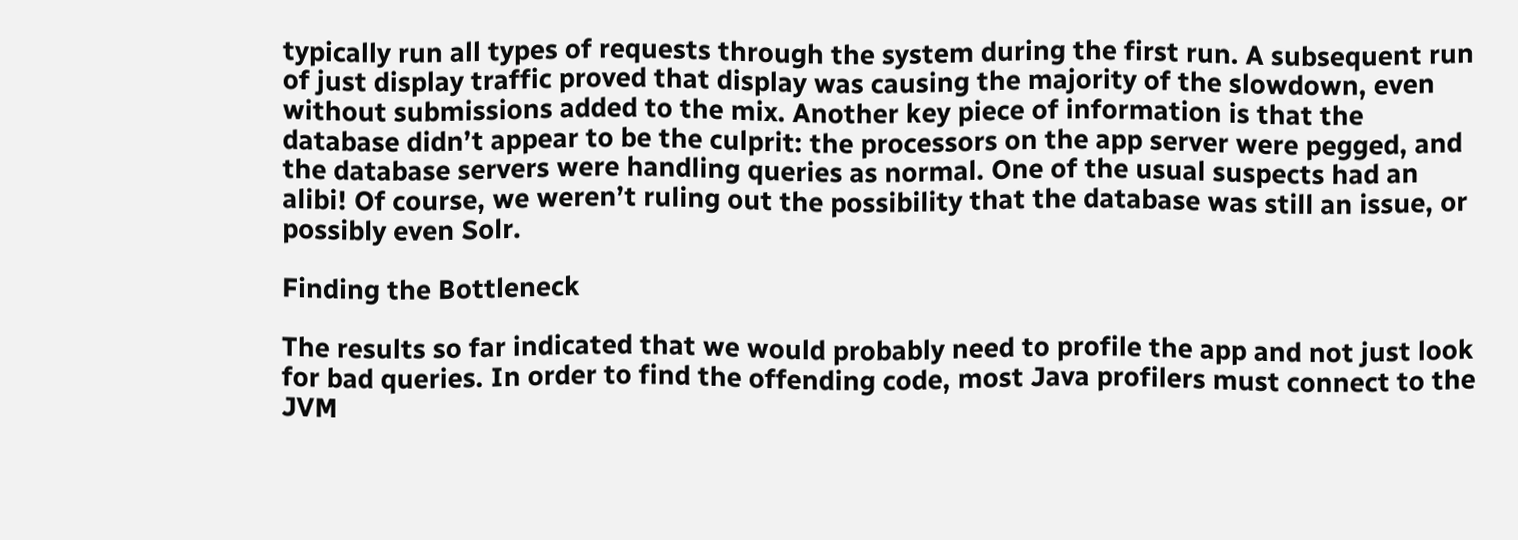typically run all types of requests through the system during the first run. A subsequent run of just display traffic proved that display was causing the majority of the slowdown, even without submissions added to the mix. Another key piece of information is that the database didn’t appear to be the culprit: the processors on the app server were pegged, and the database servers were handling queries as normal. One of the usual suspects had an alibi! Of course, we weren’t ruling out the possibility that the database was still an issue, or possibly even Solr.

Finding the Bottleneck

The results so far indicated that we would probably need to profile the app and not just look for bad queries. In order to find the offending code, most Java profilers must connect to the JVM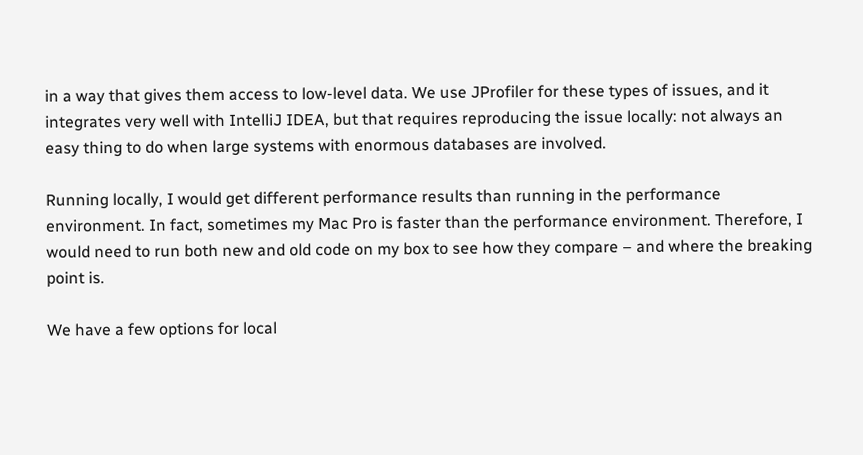in a way that gives them access to low-level data. We use JProfiler for these types of issues, and it integrates very well with IntelliJ IDEA, but that requires reproducing the issue locally: not always an easy thing to do when large systems with enormous databases are involved.

Running locally, I would get different performance results than running in the performance environment. In fact, sometimes my Mac Pro is faster than the performance environment. Therefore, I would need to run both new and old code on my box to see how they compare – and where the breaking point is.

We have a few options for local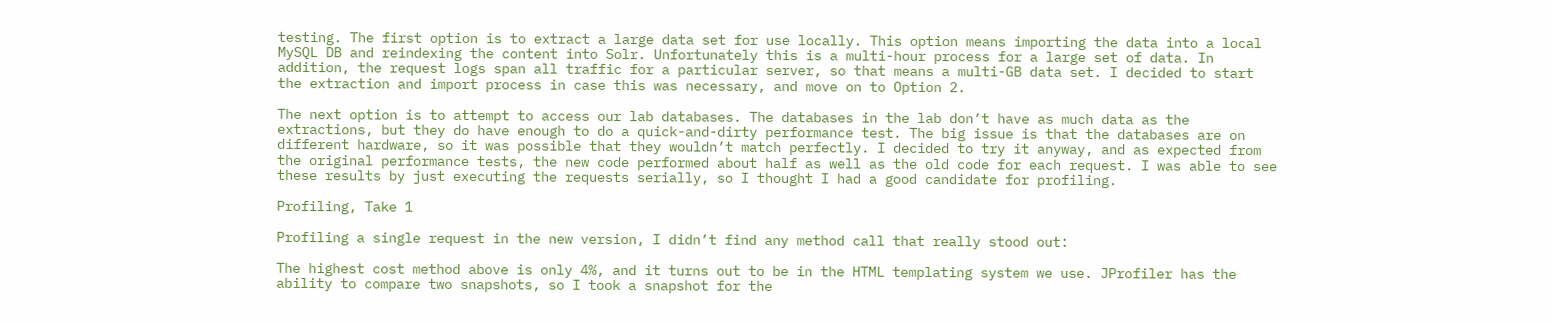testing. The first option is to extract a large data set for use locally. This option means importing the data into a local MySQL DB and reindexing the content into Solr. Unfortunately this is a multi-hour process for a large set of data. In addition, the request logs span all traffic for a particular server, so that means a multi-GB data set. I decided to start the extraction and import process in case this was necessary, and move on to Option 2.

The next option is to attempt to access our lab databases. The databases in the lab don’t have as much data as the extractions, but they do have enough to do a quick-and-dirty performance test. The big issue is that the databases are on different hardware, so it was possible that they wouldn’t match perfectly. I decided to try it anyway, and as expected from the original performance tests, the new code performed about half as well as the old code for each request. I was able to see these results by just executing the requests serially, so I thought I had a good candidate for profiling.

Profiling, Take 1

Profiling a single request in the new version, I didn’t find any method call that really stood out:

The highest cost method above is only 4%, and it turns out to be in the HTML templating system we use. JProfiler has the ability to compare two snapshots, so I took a snapshot for the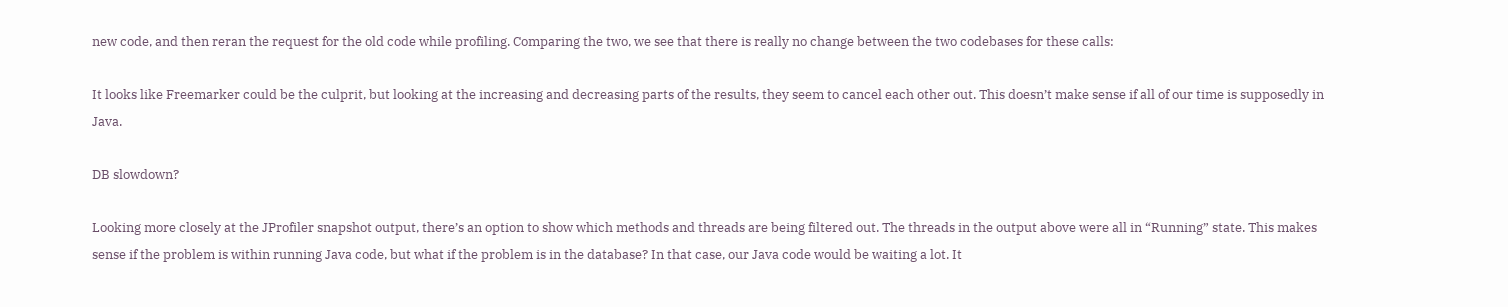new code, and then reran the request for the old code while profiling. Comparing the two, we see that there is really no change between the two codebases for these calls:

It looks like Freemarker could be the culprit, but looking at the increasing and decreasing parts of the results, they seem to cancel each other out. This doesn’t make sense if all of our time is supposedly in Java.

DB slowdown?

Looking more closely at the JProfiler snapshot output, there’s an option to show which methods and threads are being filtered out. The threads in the output above were all in “Running” state. This makes sense if the problem is within running Java code, but what if the problem is in the database? In that case, our Java code would be waiting a lot. It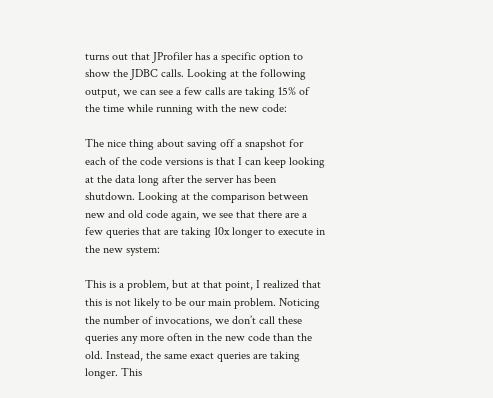turns out that JProfiler has a specific option to show the JDBC calls. Looking at the following output, we can see a few calls are taking 15% of the time while running with the new code:

The nice thing about saving off a snapshot for each of the code versions is that I can keep looking at the data long after the server has been shutdown. Looking at the comparison between new and old code again, we see that there are a few queries that are taking 10x longer to execute in the new system:

This is a problem, but at that point, I realized that this is not likely to be our main problem. Noticing the number of invocations, we don’t call these queries any more often in the new code than the old. Instead, the same exact queries are taking longer. This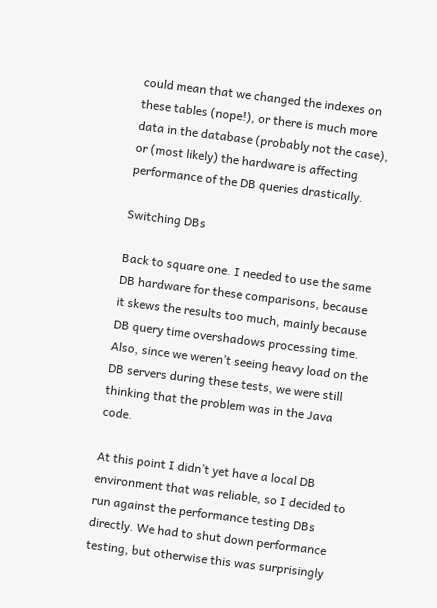could mean that we changed the indexes on these tables (nope!), or there is much more data in the database (probably not the case), or (most likely) the hardware is affecting performance of the DB queries drastically.

Switching DBs

Back to square one. I needed to use the same DB hardware for these comparisons, because it skews the results too much, mainly because DB query time overshadows processing time. Also, since we weren’t seeing heavy load on the DB servers during these tests, we were still thinking that the problem was in the Java code.

At this point I didn’t yet have a local DB environment that was reliable, so I decided to run against the performance testing DBs directly. We had to shut down performance testing, but otherwise this was surprisingly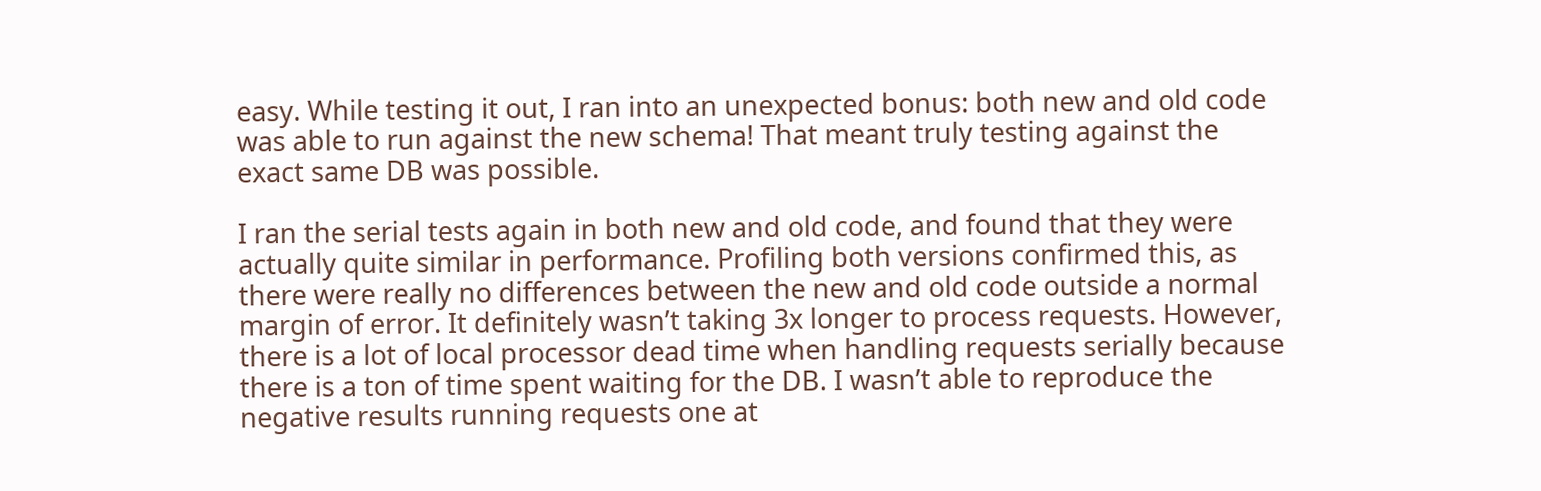easy. While testing it out, I ran into an unexpected bonus: both new and old code was able to run against the new schema! That meant truly testing against the exact same DB was possible.

I ran the serial tests again in both new and old code, and found that they were actually quite similar in performance. Profiling both versions confirmed this, as there were really no differences between the new and old code outside a normal margin of error. It definitely wasn’t taking 3x longer to process requests. However, there is a lot of local processor dead time when handling requests serially because there is a ton of time spent waiting for the DB. I wasn’t able to reproduce the negative results running requests one at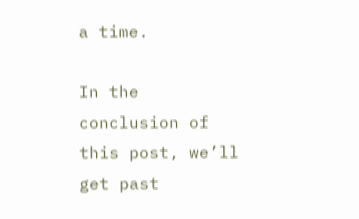a time.

In the conclusion of this post, we’ll get past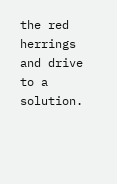the red herrings and drive to a solution.